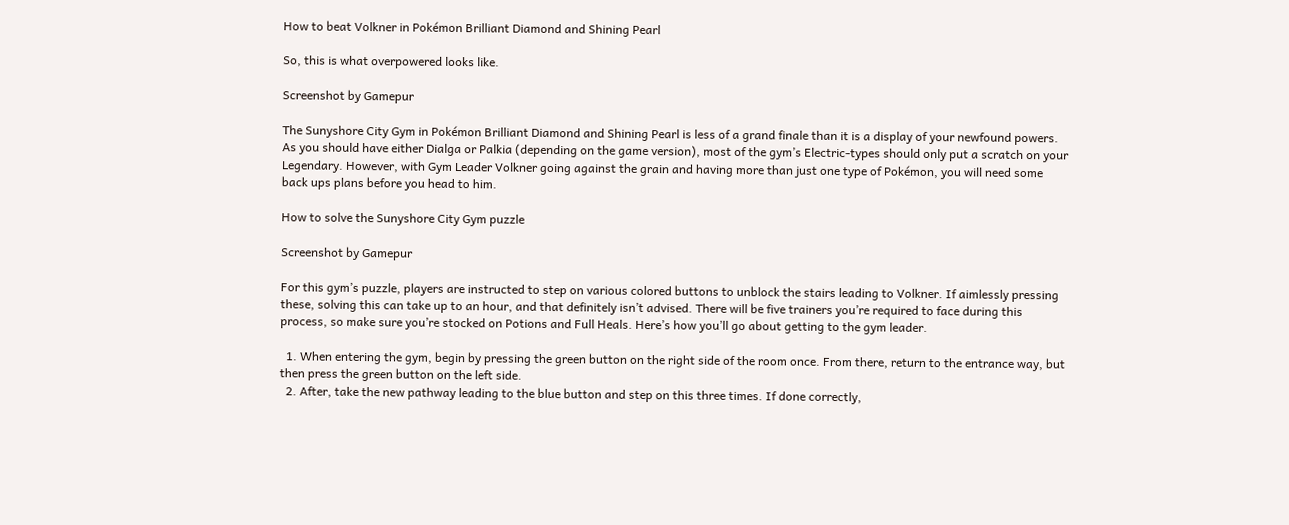How to beat Volkner in Pokémon Brilliant Diamond and Shining Pearl

So, this is what overpowered looks like.

Screenshot by Gamepur

The Sunyshore City Gym in Pokémon Brilliant Diamond and Shining Pearl is less of a grand finale than it is a display of your newfound powers. As you should have either Dialga or Palkia (depending on the game version), most of the gym’s Electric-types should only put a scratch on your Legendary. However, with Gym Leader Volkner going against the grain and having more than just one type of Pokémon, you will need some back ups plans before you head to him.

How to solve the Sunyshore City Gym puzzle

Screenshot by Gamepur

For this gym’s puzzle, players are instructed to step on various colored buttons to unblock the stairs leading to Volkner. If aimlessly pressing these, solving this can take up to an hour, and that definitely isn’t advised. There will be five trainers you’re required to face during this process, so make sure you’re stocked on Potions and Full Heals. Here’s how you’ll go about getting to the gym leader.

  1. When entering the gym, begin by pressing the green button on the right side of the room once. From there, return to the entrance way, but then press the green button on the left side.
  2. After, take the new pathway leading to the blue button and step on this three times. If done correctly,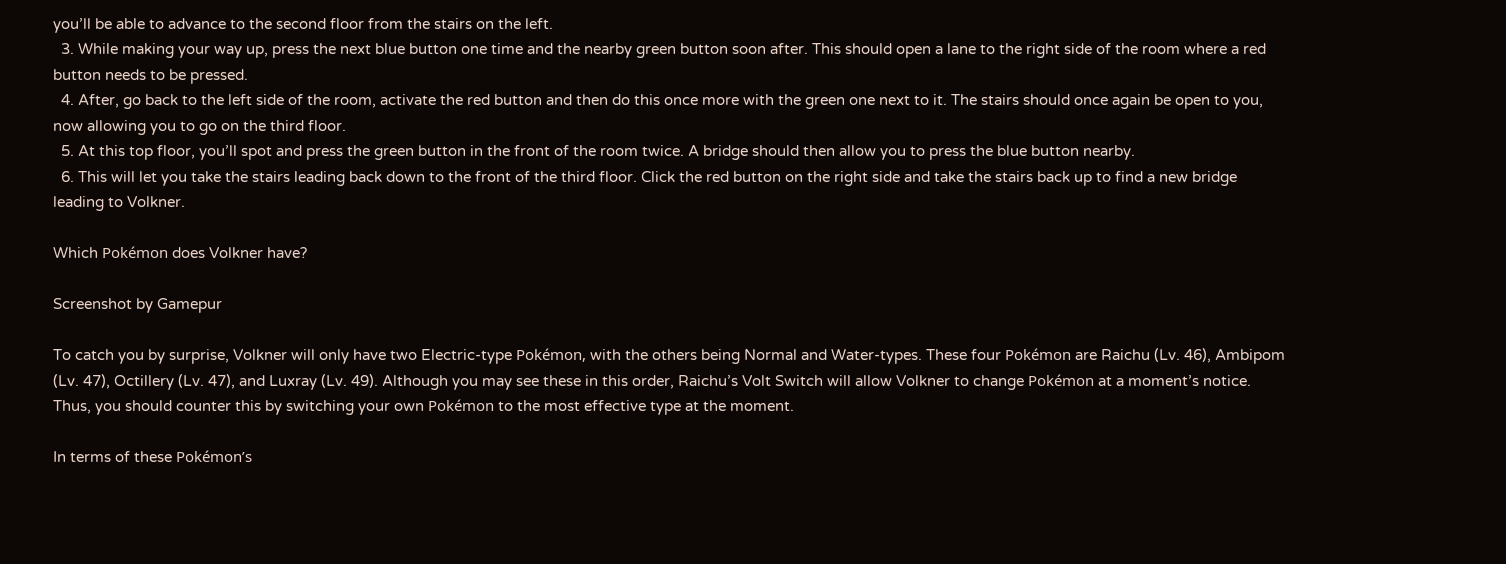you’ll be able to advance to the second floor from the stairs on the left.
  3. While making your way up, press the next blue button one time and the nearby green button soon after. This should open a lane to the right side of the room where a red button needs to be pressed.
  4. After, go back to the left side of the room, activate the red button and then do this once more with the green one next to it. The stairs should once again be open to you, now allowing you to go on the third floor.
  5. At this top floor, you’ll spot and press the green button in the front of the room twice. A bridge should then allow you to press the blue button nearby.
  6. This will let you take the stairs leading back down to the front of the third floor. Click the red button on the right side and take the stairs back up to find a new bridge leading to Volkner.

Which Pokémon does Volkner have?

Screenshot by Gamepur

To catch you by surprise, Volkner will only have two Electric-type Pokémon, with the others being Normal and Water-types. These four Pokémon are Raichu (Lv. 46), Ambipom (Lv. 47), Octillery (Lv. 47), and Luxray (Lv. 49). Although you may see these in this order, Raichu’s Volt Switch will allow Volkner to change Pokémon at a moment’s notice. Thus, you should counter this by switching your own Pokémon to the most effective type at the moment.

In terms of these Pokémon’s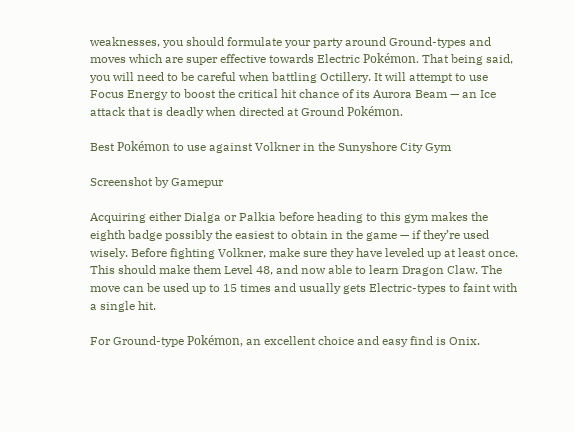weaknesses, you should formulate your party around Ground-types and moves which are super effective towards Electric Pokémon. That being said, you will need to be careful when battling Octillery. It will attempt to use Focus Energy to boost the critical hit chance of its Aurora Beam — an Ice attack that is deadly when directed at Ground Pokémon.

Best Pokémon to use against Volkner in the Sunyshore City Gym

Screenshot by Gamepur

Acquiring either Dialga or Palkia before heading to this gym makes the eighth badge possibly the easiest to obtain in the game — if they’re used wisely. Before fighting Volkner, make sure they have leveled up at least once. This should make them Level 48, and now able to learn Dragon Claw. The move can be used up to 15 times and usually gets Electric-types to faint with a single hit.

For Ground-type Pokémon, an excellent choice and easy find is Onix.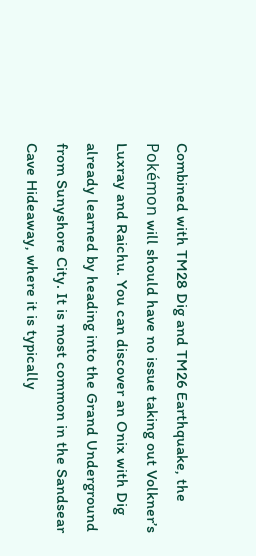Combined with TM28 Dig and TM26 Earthquake, the Pokémon will should have no issue taking out Volkner’s Luxray and Raichu. You can discover an Onix with Dig already learned by heading into the Grand Underground from Sunyshore City. It is most common in the Sandsear Cave Hideaway, where it is typically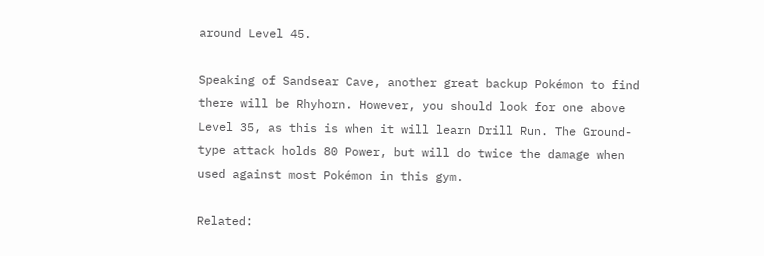around Level 45.

Speaking of Sandsear Cave, another great backup Pokémon to find there will be Rhyhorn. However, you should look for one above Level 35, as this is when it will learn Drill Run. The Ground-type attack holds 80 Power, but will do twice the damage when used against most Pokémon in this gym.

Related: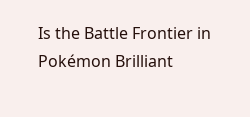Is the Battle Frontier in Pokémon Brilliant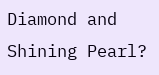Diamond and Shining Pearl?